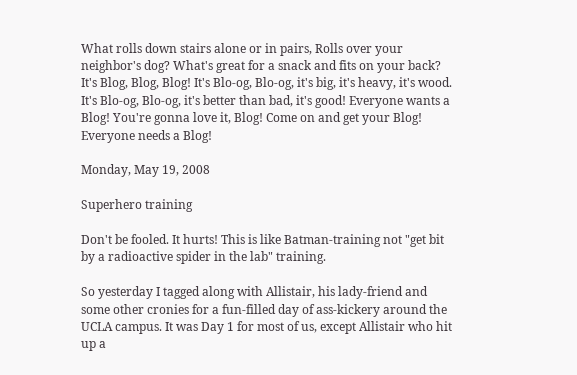What rolls down stairs alone or in pairs, Rolls over your neighbor's dog? What's great for a snack and fits on your back? It's Blog, Blog, Blog! It's Blo-og, Blo-og, it's big, it's heavy, it's wood. It's Blo-og, Blo-og, it's better than bad, it's good! Everyone wants a Blog! You're gonna love it, Blog! Come on and get your Blog! Everyone needs a Blog!

Monday, May 19, 2008

Superhero training

Don't be fooled. It hurts! This is like Batman-training not "get bit by a radioactive spider in the lab" training.

So yesterday I tagged along with Allistair, his lady-friend and some other cronies for a fun-filled day of ass-kickery around the UCLA campus. It was Day 1 for most of us, except Allistair who hit up a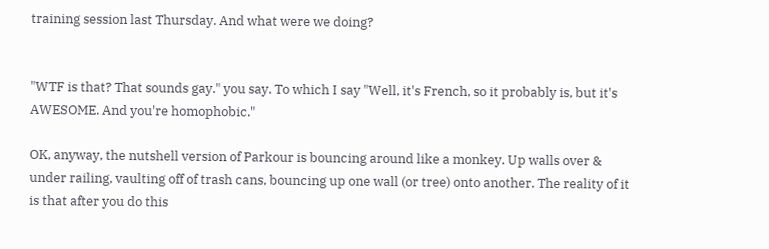training session last Thursday. And what were we doing?


"WTF is that? That sounds gay." you say. To which I say "Well, it's French, so it probably is, but it's AWESOME. And you're homophobic."

OK, anyway, the nutshell version of Parkour is bouncing around like a monkey. Up walls over & under railing, vaulting off of trash cans, bouncing up one wall (or tree) onto another. The reality of it is that after you do this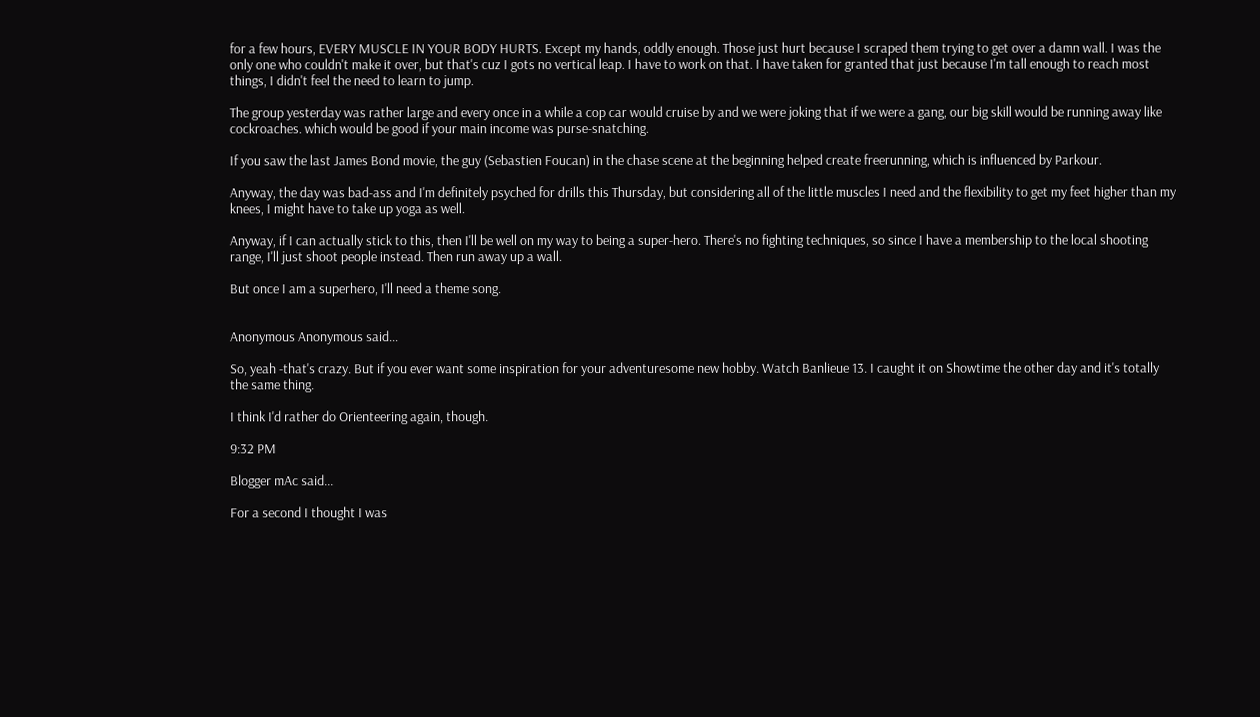for a few hours, EVERY MUSCLE IN YOUR BODY HURTS. Except my hands, oddly enough. Those just hurt because I scraped them trying to get over a damn wall. I was the only one who couldn't make it over, but that's cuz I gots no vertical leap. I have to work on that. I have taken for granted that just because I'm tall enough to reach most things, I didn't feel the need to learn to jump.

The group yesterday was rather large and every once in a while a cop car would cruise by and we were joking that if we were a gang, our big skill would be running away like cockroaches. which would be good if your main income was purse-snatching.

If you saw the last James Bond movie, the guy (Sebastien Foucan) in the chase scene at the beginning helped create freerunning, which is influenced by Parkour.

Anyway, the day was bad-ass and I'm definitely psyched for drills this Thursday, but considering all of the little muscles I need and the flexibility to get my feet higher than my knees, I might have to take up yoga as well.

Anyway, if I can actually stick to this, then I'll be well on my way to being a super-hero. There's no fighting techniques, so since I have a membership to the local shooting range, I'll just shoot people instead. Then run away up a wall.

But once I am a superhero, I'll need a theme song.


Anonymous Anonymous said...

So, yeah -that's crazy. But if you ever want some inspiration for your adventuresome new hobby. Watch Banlieue 13. I caught it on Showtime the other day and it's totally the same thing.

I think I'd rather do Orienteering again, though.

9:32 PM

Blogger mAc said...

For a second I thought I was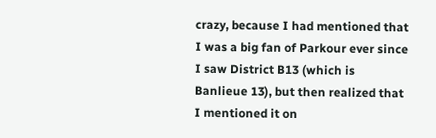crazy, because I had mentioned that I was a big fan of Parkour ever since I saw District B13 (which is Banlieue 13), but then realized that I mentioned it on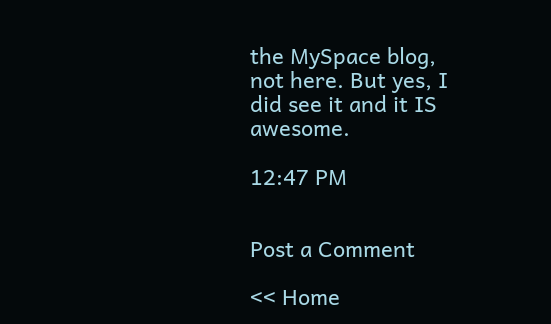the MySpace blog, not here. But yes, I did see it and it IS awesome.

12:47 PM


Post a Comment

<< Home